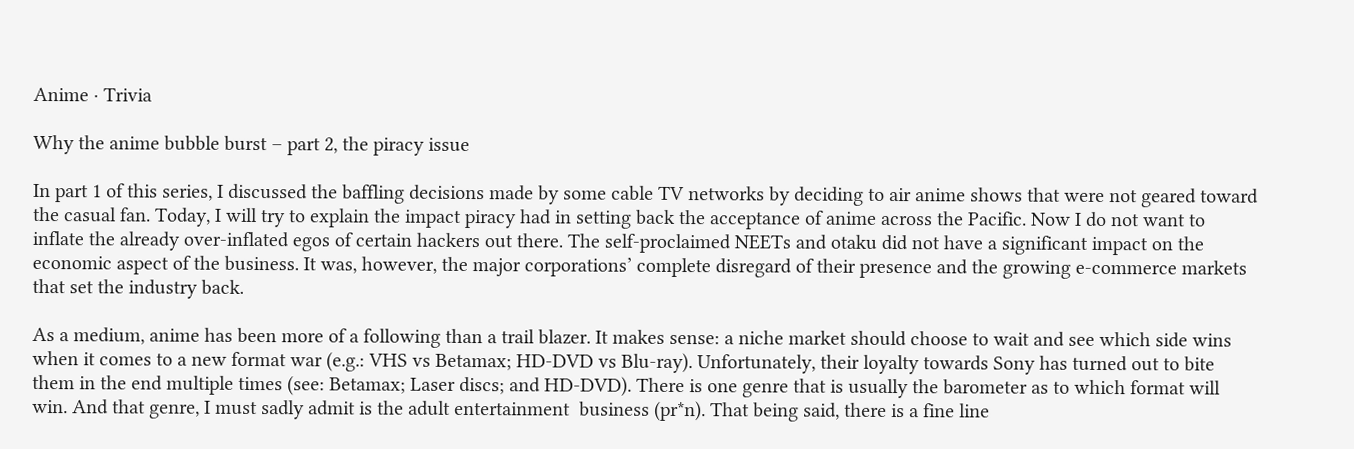Anime · Trivia

Why the anime bubble burst – part 2, the piracy issue

In part 1 of this series, I discussed the baffling decisions made by some cable TV networks by deciding to air anime shows that were not geared toward the casual fan. Today, I will try to explain the impact piracy had in setting back the acceptance of anime across the Pacific. Now I do not want to inflate the already over-inflated egos of certain hackers out there. The self-proclaimed NEETs and otaku did not have a significant impact on the economic aspect of the business. It was, however, the major corporations’ complete disregard of their presence and the growing e-commerce markets that set the industry back.

As a medium, anime has been more of a following than a trail blazer. It makes sense: a niche market should choose to wait and see which side wins when it comes to a new format war (e.g.: VHS vs Betamax; HD-DVD vs Blu-ray). Unfortunately, their loyalty towards Sony has turned out to bite them in the end multiple times (see: Betamax; Laser discs; and HD-DVD). There is one genre that is usually the barometer as to which format will win. And that genre, I must sadly admit is the adult entertainment  business (pr*n). That being said, there is a fine line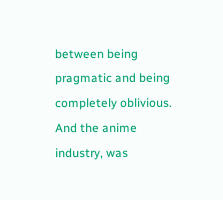between being pragmatic and being completely oblivious. And the anime industry, was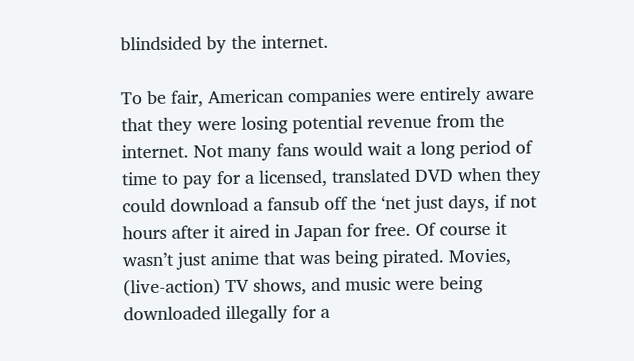blindsided by the internet.

To be fair, American companies were entirely aware that they were losing potential revenue from the internet. Not many fans would wait a long period of time to pay for a licensed, translated DVD when they could download a fansub off the ‘net just days, if not hours after it aired in Japan for free. Of course it wasn’t just anime that was being pirated. Movies, (live-action) TV shows, and music were being downloaded illegally for a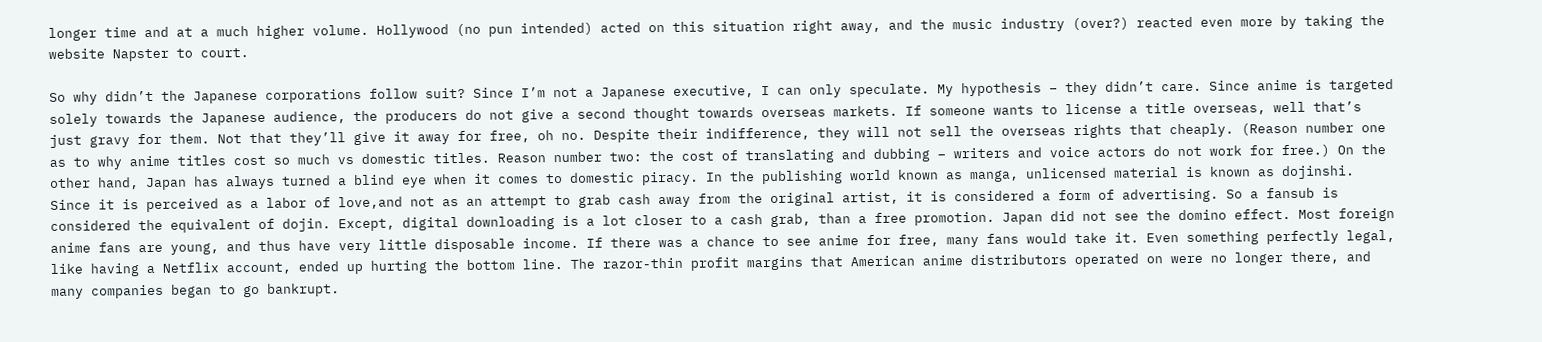longer time and at a much higher volume. Hollywood (no pun intended) acted on this situation right away, and the music industry (over?) reacted even more by taking the website Napster to court.

So why didn’t the Japanese corporations follow suit? Since I’m not a Japanese executive, I can only speculate. My hypothesis – they didn’t care. Since anime is targeted solely towards the Japanese audience, the producers do not give a second thought towards overseas markets. If someone wants to license a title overseas, well that’s just gravy for them. Not that they’ll give it away for free, oh no. Despite their indifference, they will not sell the overseas rights that cheaply. (Reason number one as to why anime titles cost so much vs domestic titles. Reason number two: the cost of translating and dubbing – writers and voice actors do not work for free.) On the other hand, Japan has always turned a blind eye when it comes to domestic piracy. In the publishing world known as manga, unlicensed material is known as dojinshi. Since it is perceived as a labor of love,and not as an attempt to grab cash away from the original artist, it is considered a form of advertising. So a fansub is considered the equivalent of dojin. Except, digital downloading is a lot closer to a cash grab, than a free promotion. Japan did not see the domino effect. Most foreign anime fans are young, and thus have very little disposable income. If there was a chance to see anime for free, many fans would take it. Even something perfectly legal, like having a Netflix account, ended up hurting the bottom line. The razor-thin profit margins that American anime distributors operated on were no longer there, and many companies began to go bankrupt.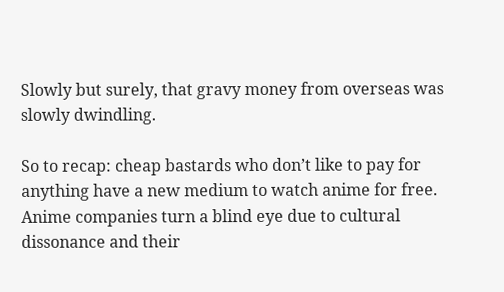Slowly but surely, that gravy money from overseas was slowly dwindling.

So to recap: cheap bastards who don’t like to pay for anything have a new medium to watch anime for free. Anime companies turn a blind eye due to cultural dissonance and their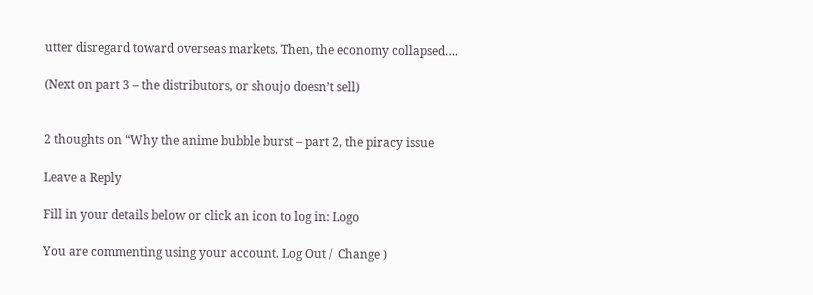utter disregard toward overseas markets. Then, the economy collapsed….

(Next on part 3 – the distributors, or shoujo doesn’t sell)


2 thoughts on “Why the anime bubble burst – part 2, the piracy issue

Leave a Reply

Fill in your details below or click an icon to log in: Logo

You are commenting using your account. Log Out /  Change )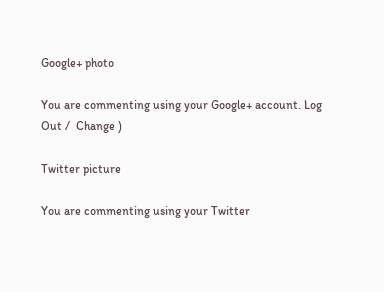Google+ photo

You are commenting using your Google+ account. Log Out /  Change )

Twitter picture

You are commenting using your Twitter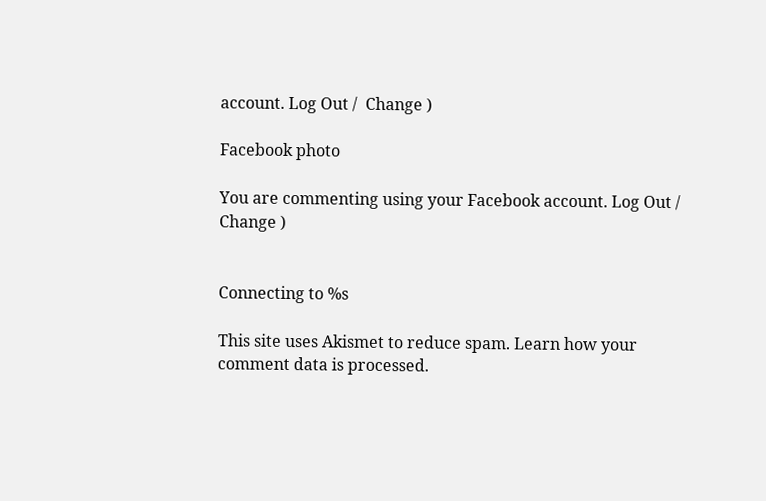account. Log Out /  Change )

Facebook photo

You are commenting using your Facebook account. Log Out /  Change )


Connecting to %s

This site uses Akismet to reduce spam. Learn how your comment data is processed.